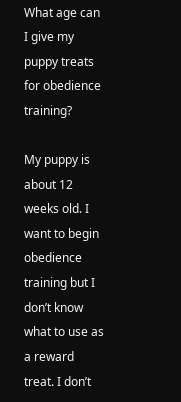What age can I give my puppy treats for obedience training?

My puppy is about 12 weeks old. I want to begin obedience training but I don’t know what to use as a reward treat. I don’t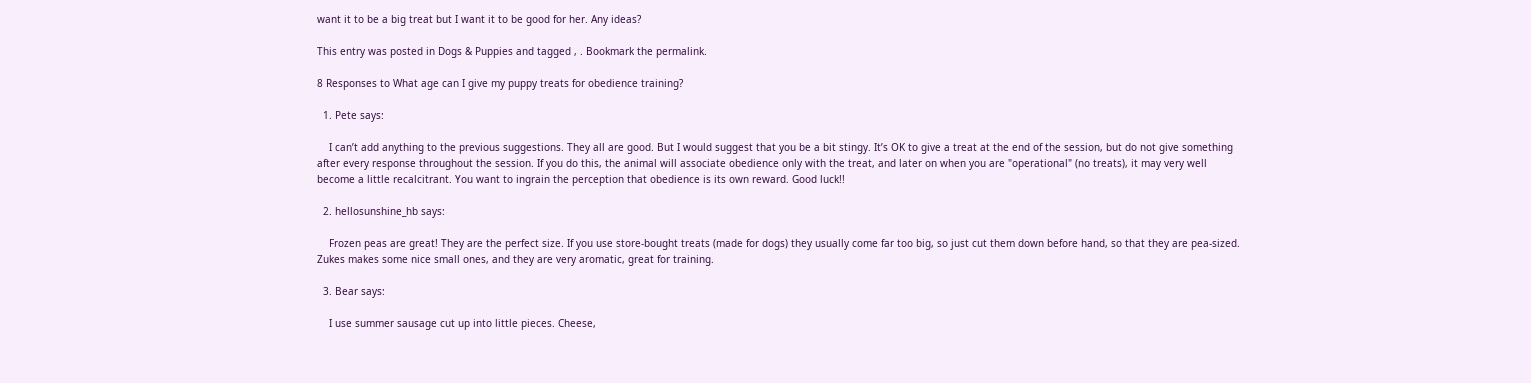want it to be a big treat but I want it to be good for her. Any ideas?

This entry was posted in Dogs & Puppies and tagged , . Bookmark the permalink.

8 Responses to What age can I give my puppy treats for obedience training?

  1. Pete says:

    I can’t add anything to the previous suggestions. They all are good. But I would suggest that you be a bit stingy. It’s OK to give a treat at the end of the session, but do not give something after every response throughout the session. If you do this, the animal will associate obedience only with the treat, and later on when you are "operational" (no treats), it may very well become a little recalcitrant. You want to ingrain the perception that obedience is its own reward. Good luck!!

  2. hellosunshine_hb says:

    Frozen peas are great! They are the perfect size. If you use store-bought treats (made for dogs) they usually come far too big, so just cut them down before hand, so that they are pea-sized. Zukes makes some nice small ones, and they are very aromatic, great for training.

  3. Bear says:

    I use summer sausage cut up into little pieces. Cheese,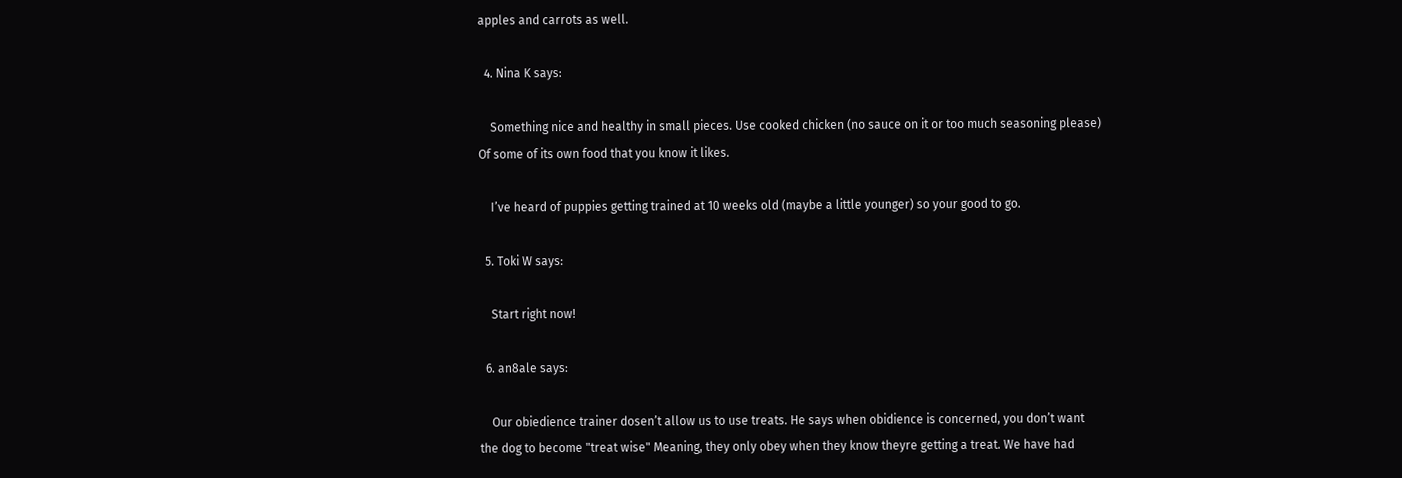apples and carrots as well.

  4. Nina K says:

    Something nice and healthy in small pieces. Use cooked chicken (no sauce on it or too much seasoning please) Of some of its own food that you know it likes.

    I’ve heard of puppies getting trained at 10 weeks old (maybe a little younger) so your good to go.

  5. Toki W says:

    Start right now!

  6. an8ale says:

    Our obiedience trainer dosen’t allow us to use treats. He says when obidience is concerned, you don’t want the dog to become "treat wise" Meaning, they only obey when they know theyre getting a treat. We have had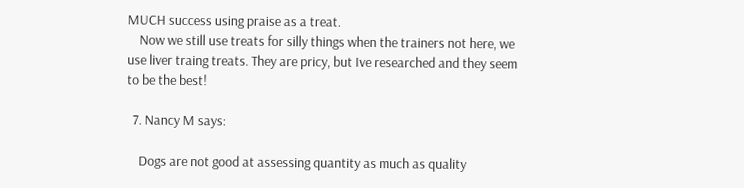MUCH success using praise as a treat.
    Now we still use treats for silly things when the trainers not here, we use liver traing treats. They are pricy, but Ive researched and they seem to be the best!

  7. Nancy M says:

    Dogs are not good at assessing quantity as much as quality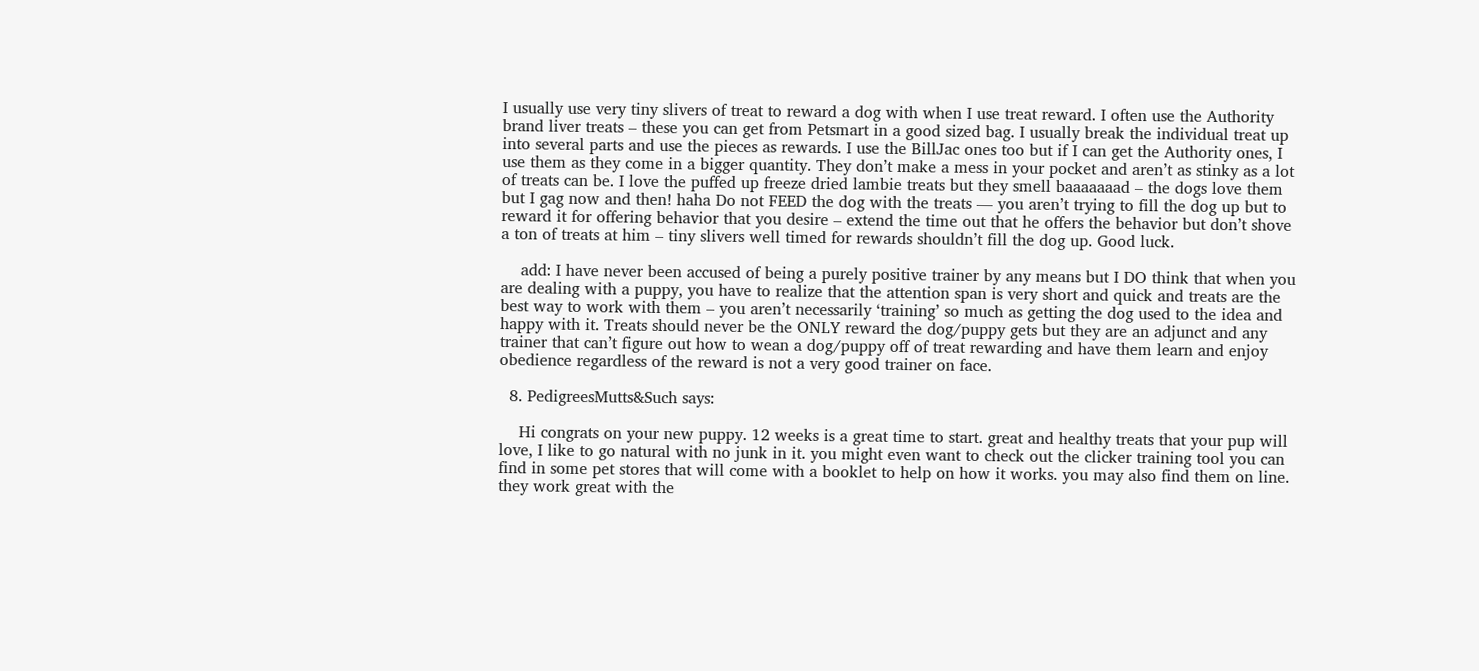I usually use very tiny slivers of treat to reward a dog with when I use treat reward. I often use the Authority brand liver treats – these you can get from Petsmart in a good sized bag. I usually break the individual treat up into several parts and use the pieces as rewards. I use the BillJac ones too but if I can get the Authority ones, I use them as they come in a bigger quantity. They don’t make a mess in your pocket and aren’t as stinky as a lot of treats can be. I love the puffed up freeze dried lambie treats but they smell baaaaaaad – the dogs love them but I gag now and then! haha Do not FEED the dog with the treats — you aren’t trying to fill the dog up but to reward it for offering behavior that you desire – extend the time out that he offers the behavior but don’t shove a ton of treats at him – tiny slivers well timed for rewards shouldn’t fill the dog up. Good luck.

    add: I have never been accused of being a purely positive trainer by any means but I DO think that when you are dealing with a puppy, you have to realize that the attention span is very short and quick and treats are the best way to work with them – you aren’t necessarily ‘training’ so much as getting the dog used to the idea and happy with it. Treats should never be the ONLY reward the dog/puppy gets but they are an adjunct and any trainer that can’t figure out how to wean a dog/puppy off of treat rewarding and have them learn and enjoy obedience regardless of the reward is not a very good trainer on face.

  8. PedigreesMutts&Such says:

    Hi congrats on your new puppy. 12 weeks is a great time to start. great and healthy treats that your pup will love, I like to go natural with no junk in it. you might even want to check out the clicker training tool you can find in some pet stores that will come with a booklet to help on how it works. you may also find them on line. they work great with the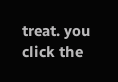treat. you click the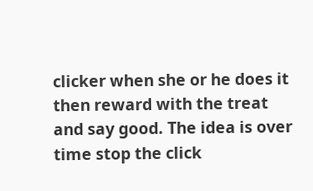clicker when she or he does it then reward with the treat and say good. The idea is over time stop the click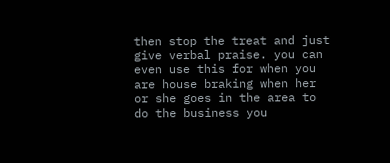then stop the treat and just give verbal praise. you can even use this for when you are house braking when her or she goes in the area to do the business you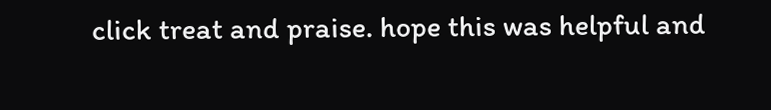click treat and praise. hope this was helpful and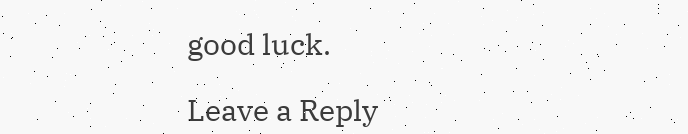good luck.

Leave a Reply